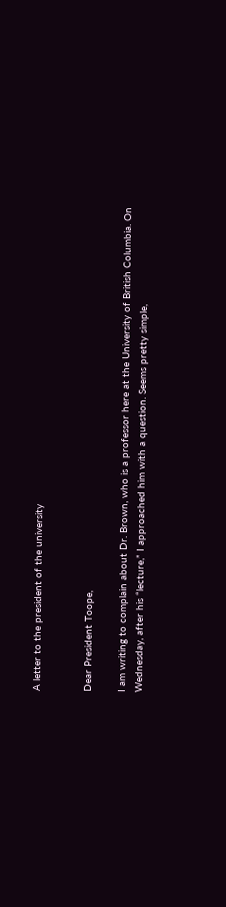A letter to the president of the university


Dear President Toope,

I am writing to complain about Dr. Brown, who is a professor here at the University of British Columbia. On Wednesday, after his “lecture,” I approached him with a question. Seems pretty simple,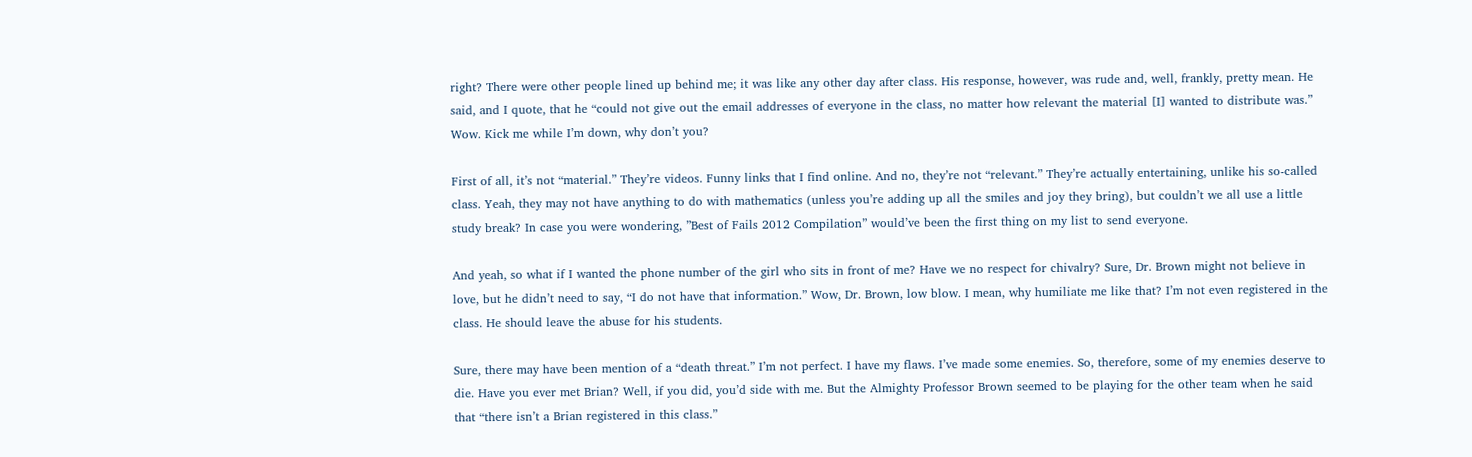right? There were other people lined up behind me; it was like any other day after class. His response, however, was rude and, well, frankly, pretty mean. He said, and I quote, that he “could not give out the email addresses of everyone in the class, no matter how relevant the material [I] wanted to distribute was.” Wow. Kick me while I’m down, why don’t you?

First of all, it’s not “material.” They’re videos. Funny links that I find online. And no, they’re not “relevant.” They’re actually entertaining, unlike his so-called class. Yeah, they may not have anything to do with mathematics (unless you’re adding up all the smiles and joy they bring), but couldn’t we all use a little study break? In case you were wondering, ”Best of Fails 2012 Compilation” would’ve been the first thing on my list to send everyone.

And yeah, so what if I wanted the phone number of the girl who sits in front of me? Have we no respect for chivalry? Sure, Dr. Brown might not believe in love, but he didn’t need to say, “I do not have that information.” Wow, Dr. Brown, low blow. I mean, why humiliate me like that? I’m not even registered in the class. He should leave the abuse for his students.

Sure, there may have been mention of a “death threat.” I’m not perfect. I have my flaws. I’ve made some enemies. So, therefore, some of my enemies deserve to die. Have you ever met Brian? Well, if you did, you’d side with me. But the Almighty Professor Brown seemed to be playing for the other team when he said that “there isn’t a Brian registered in this class.”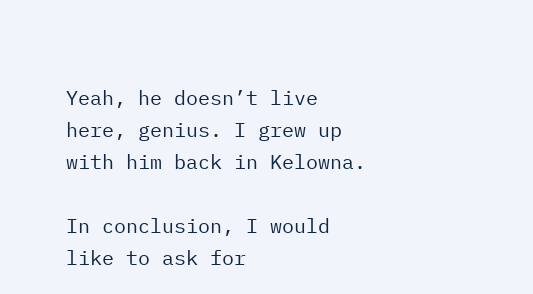Yeah, he doesn’t live here, genius. I grew up with him back in Kelowna.

In conclusion, I would like to ask for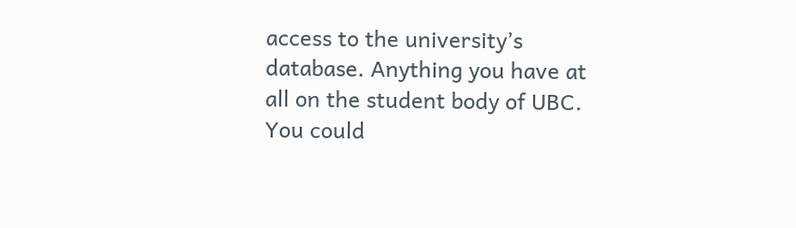access to the university’s database. Anything you have at all on the student body of UBC. You could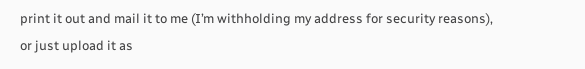print it out and mail it to me (I’m withholding my address for security reasons), or just upload it as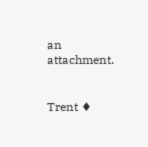an attachment.


Trent ♦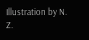Illustration by N. Z.